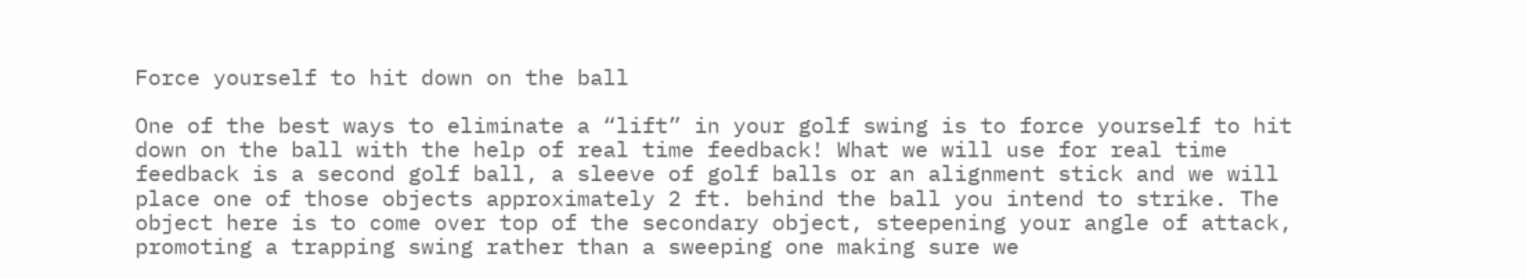Force yourself to hit down on the ball

One of the best ways to eliminate a “lift” in your golf swing is to force yourself to hit down on the ball with the help of real time feedback! What we will use for real time feedback is a second golf ball, a sleeve of golf balls or an alignment stick and we will place one of those objects approximately 2 ft. behind the ball you intend to strike. The object here is to come over top of the secondary object, steepening your angle of attack, promoting a trapping swing rather than a sweeping one making sure we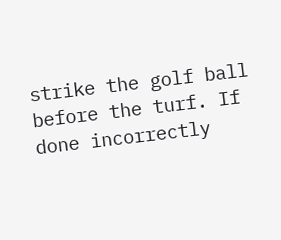strike the golf ball before the turf. If done incorrectly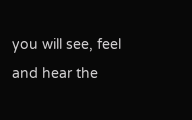you will see, feel and hear the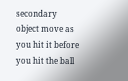secondary object move as you hit it before you hit the ball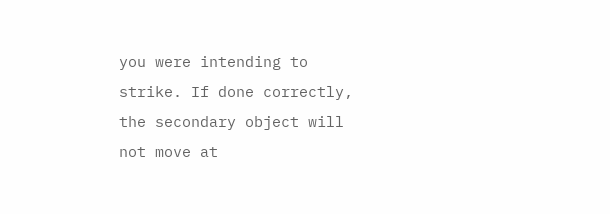you were intending to strike. If done correctly, the secondary object will not move at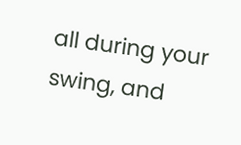all during your swing, and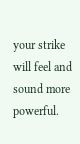your strike will feel and sound more powerful.